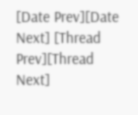[Date Prev][Date Next] [Thread Prev][Thread Next]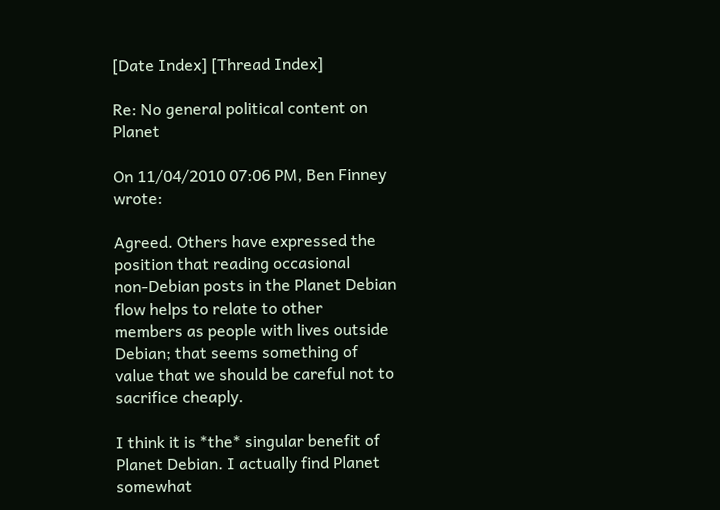[Date Index] [Thread Index]

Re: No general political content on Planet

On 11/04/2010 07:06 PM, Ben Finney wrote:

Agreed. Others have expressed the position that reading occasional
non-Debian posts in the Planet Debian flow helps to relate to other
members as people with lives outside Debian; that seems something of
value that we should be careful not to sacrifice cheaply.

I think it is *the* singular benefit of Planet Debian. I actually find Planet somewhat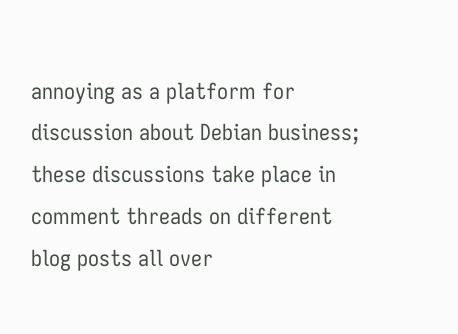annoying as a platform for discussion about Debian business; these discussions take place in comment threads on different blog posts all over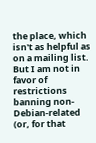the place, which isn't as helpful as on a mailing list. But I am not in favor of restrictions banning non-Debian-related (or, for that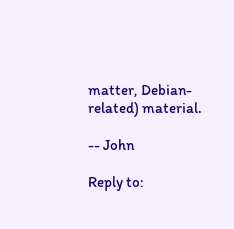matter, Debian-related) material.

-- John

Reply to: